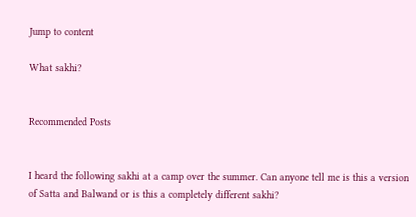Jump to content

What sakhi?


Recommended Posts


I heard the following sakhi at a camp over the summer. Can anyone tell me is this a version of Satta and Balwand or is this a completely different sakhi?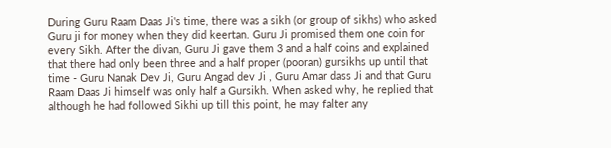During Guru Raam Daas Ji's time, there was a sikh (or group of sikhs) who asked Guru ji for money when they did keertan. Guru Ji promised them one coin for every Sikh. After the divan, Guru Ji gave them 3 and a half coins and explained that there had only been three and a half proper (pooran) gursikhs up until that time - Guru Nanak Dev Ji, Guru Angad dev Ji , Guru Amar dass Ji and that Guru Raam Daas Ji himself was only half a Gursikh. When asked why, he replied that although he had followed Sikhi up till this point, he may falter any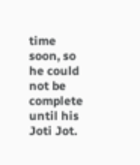time soon, so he could not be complete until his Joti Jot.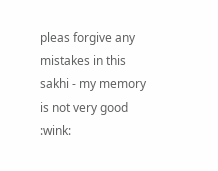pleas forgive any mistakes in this sakhi - my memory is not very good :wink: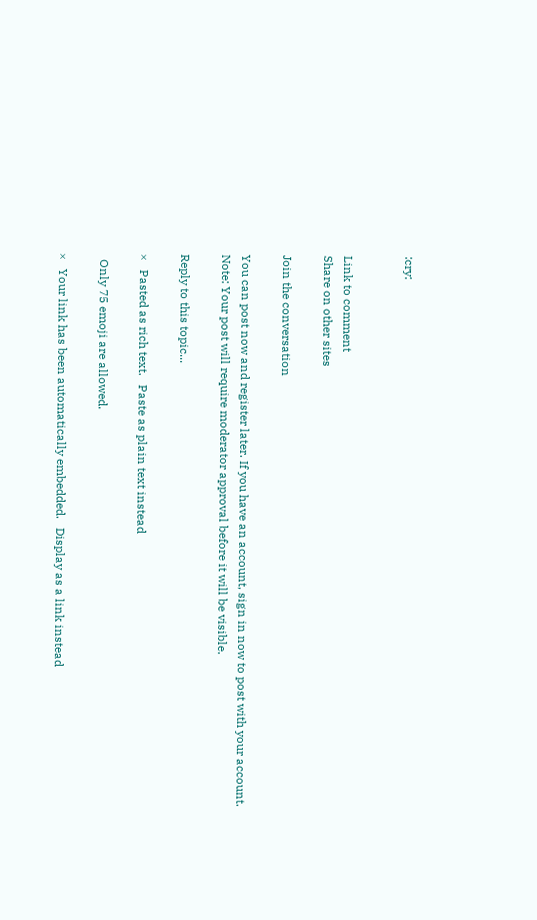:cry:


Link to comment
Share on other sites

Join the conversation

You can post now and register later. If you have an account, sign in now to post with your account.
Note: Your post will require moderator approval before it will be visible.

Reply to this topic...

×   Pasted as rich text.   Paste as plain text instead

  Only 75 emoji are allowed.

×   Your link has been automatically embedded.   Display as a link instead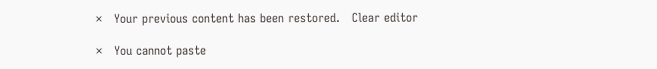×   Your previous content has been restored.   Clear editor

×   You cannot paste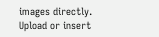images directly. Upload or insert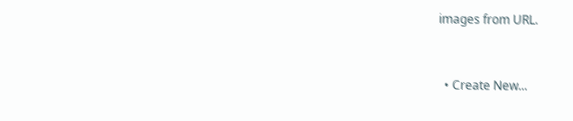images from URL.


  • Create New...